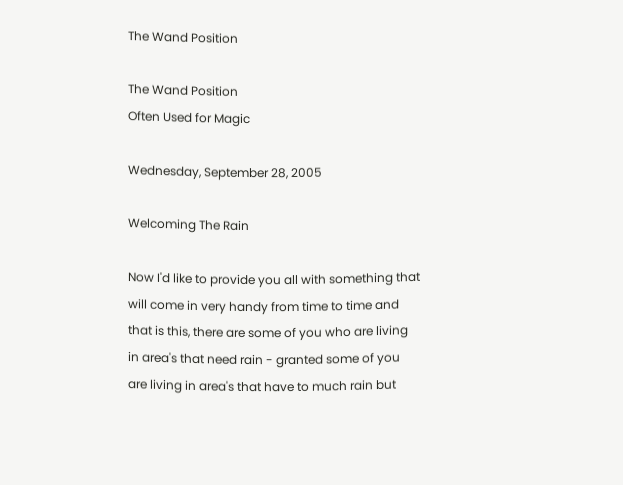The Wand Position

The Wand Position
Often Used for Magic

Wednesday, September 28, 2005

Welcoming The Rain

Now I'd like to provide you all with something that will come in very handy from time to time and that is this, there are some of you who are living in area's that need rain - granted some of you are living in area's that have to much rain but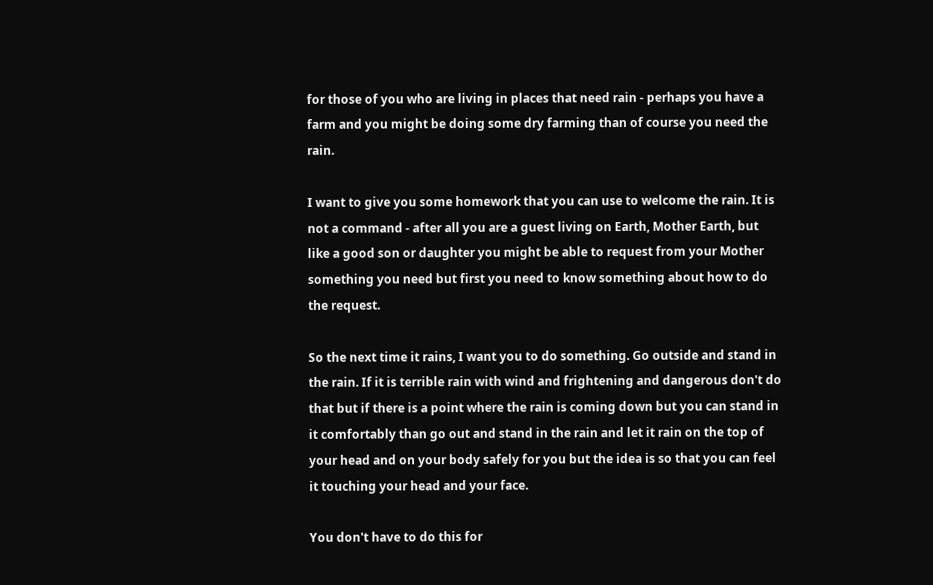for those of you who are living in places that need rain - perhaps you have a farm and you might be doing some dry farming than of course you need the rain.

I want to give you some homework that you can use to welcome the rain. It is not a command - after all you are a guest living on Earth, Mother Earth, but like a good son or daughter you might be able to request from your Mother something you need but first you need to know something about how to do the request.

So the next time it rains, I want you to do something. Go outside and stand in the rain. If it is terrible rain with wind and frightening and dangerous don't do that but if there is a point where the rain is coming down but you can stand in it comfortably than go out and stand in the rain and let it rain on the top of your head and on your body safely for you but the idea is so that you can feel it touching your head and your face.

You don't have to do this for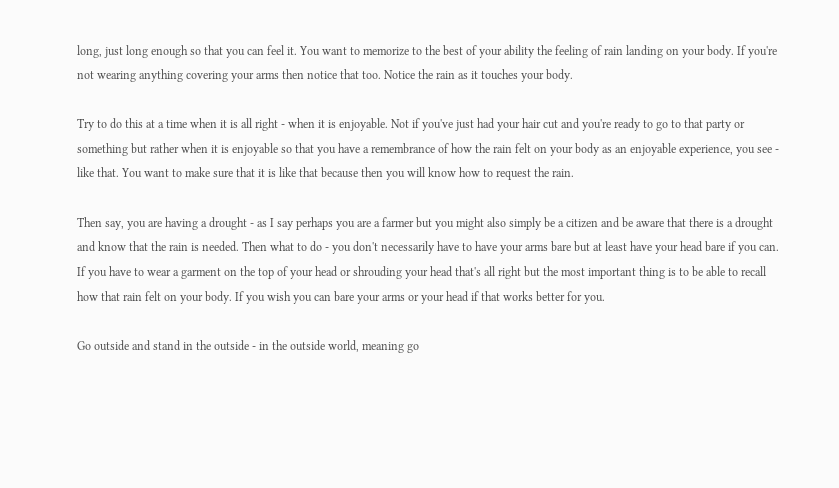long, just long enough so that you can feel it. You want to memorize to the best of your ability the feeling of rain landing on your body. If you're not wearing anything covering your arms then notice that too. Notice the rain as it touches your body.

Try to do this at a time when it is all right - when it is enjoyable. Not if you've just had your hair cut and you're ready to go to that party or something but rather when it is enjoyable so that you have a remembrance of how the rain felt on your body as an enjoyable experience, you see - like that. You want to make sure that it is like that because then you will know how to request the rain.

Then say, you are having a drought - as I say perhaps you are a farmer but you might also simply be a citizen and be aware that there is a drought and know that the rain is needed. Then what to do - you don't necessarily have to have your arms bare but at least have your head bare if you can. If you have to wear a garment on the top of your head or shrouding your head that's all right but the most important thing is to be able to recall how that rain felt on your body. If you wish you can bare your arms or your head if that works better for you.

Go outside and stand in the outside - in the outside world, meaning go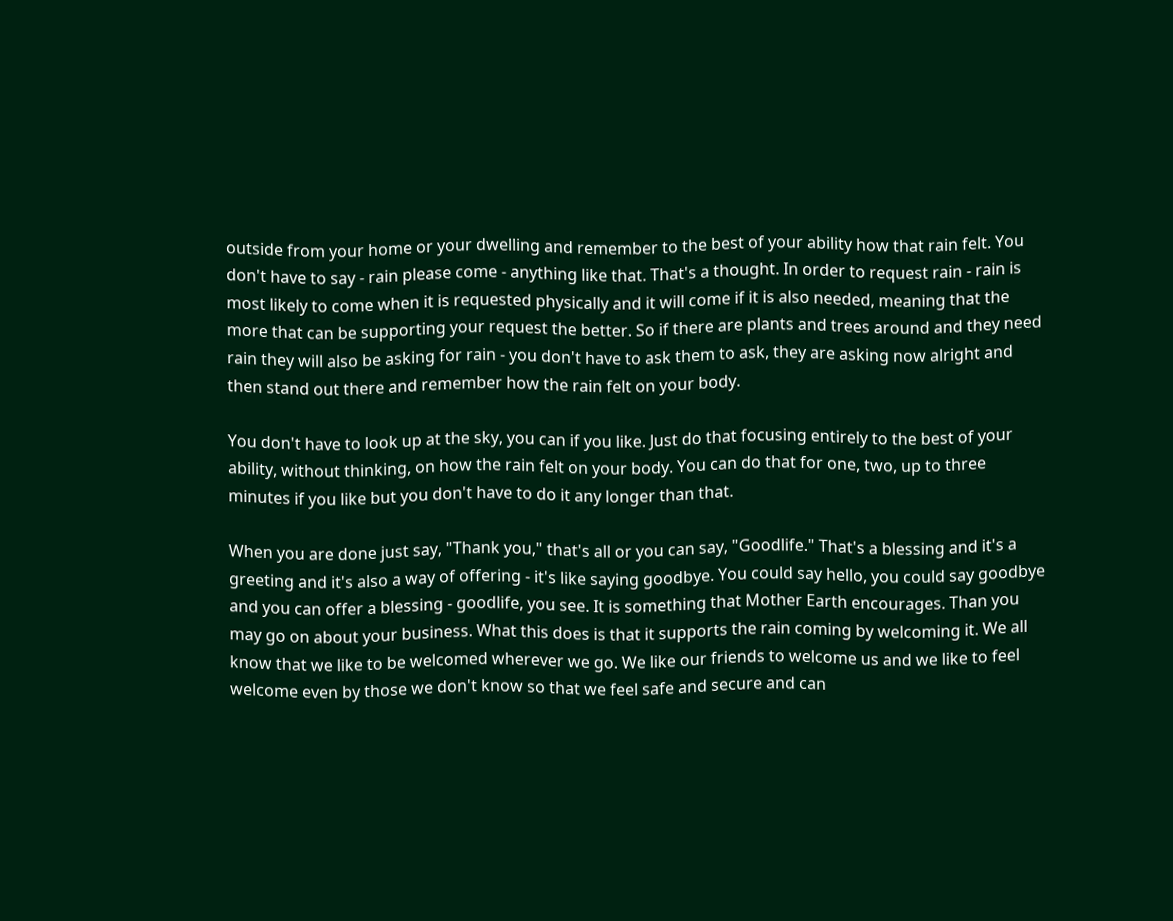outside from your home or your dwelling and remember to the best of your ability how that rain felt. You don't have to say - rain please come - anything like that. That's a thought. In order to request rain - rain is most likely to come when it is requested physically and it will come if it is also needed, meaning that the more that can be supporting your request the better. So if there are plants and trees around and they need rain they will also be asking for rain - you don't have to ask them to ask, they are asking now alright and then stand out there and remember how the rain felt on your body.

You don't have to look up at the sky, you can if you like. Just do that focusing entirely to the best of your ability, without thinking, on how the rain felt on your body. You can do that for one, two, up to three minutes if you like but you don't have to do it any longer than that.

When you are done just say, "Thank you," that's all or you can say, "Goodlife." That's a blessing and it's a greeting and it's also a way of offering - it's like saying goodbye. You could say hello, you could say goodbye and you can offer a blessing - goodlife, you see. It is something that Mother Earth encourages. Than you may go on about your business. What this does is that it supports the rain coming by welcoming it. We all know that we like to be welcomed wherever we go. We like our friends to welcome us and we like to feel welcome even by those we don't know so that we feel safe and secure and can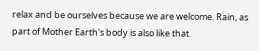relax and be ourselves because we are welcome. Rain, as part of Mother Earth's body is also like that.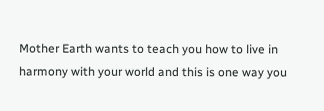Mother Earth wants to teach you how to live in harmony with your world and this is one way you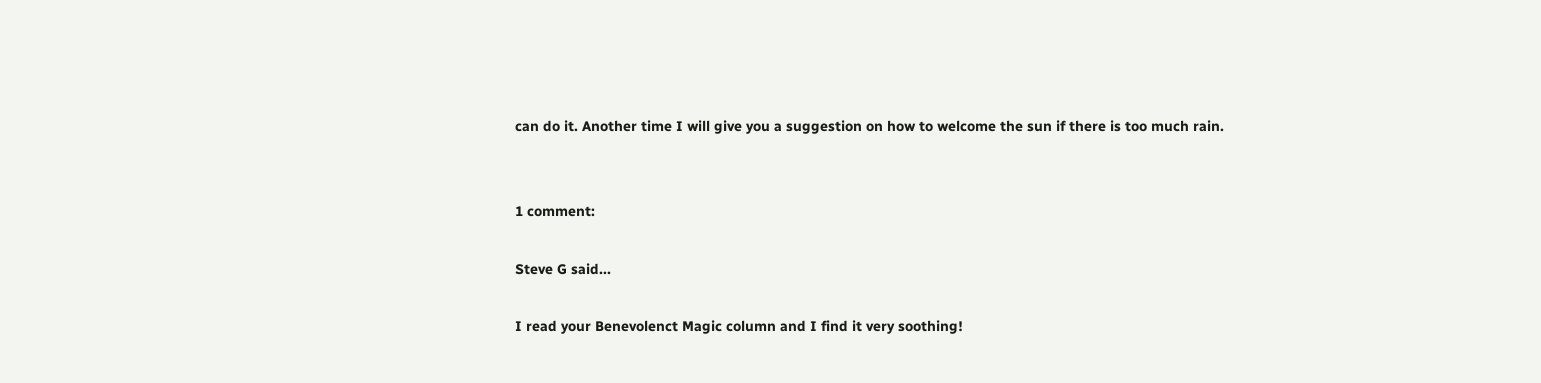can do it. Another time I will give you a suggestion on how to welcome the sun if there is too much rain.


1 comment:

Steve G said...

I read your Benevolenct Magic column and I find it very soothing!